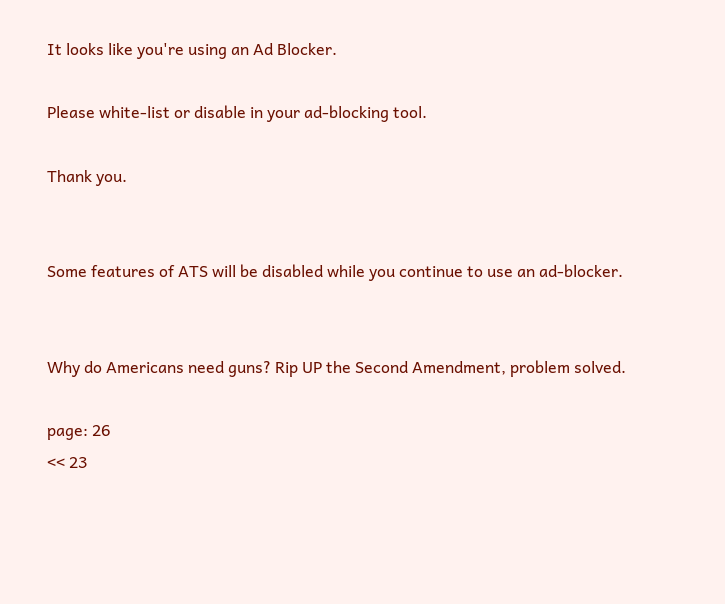It looks like you're using an Ad Blocker.

Please white-list or disable in your ad-blocking tool.

Thank you.


Some features of ATS will be disabled while you continue to use an ad-blocker.


Why do Americans need guns? Rip UP the Second Amendment, problem solved.

page: 26
<< 23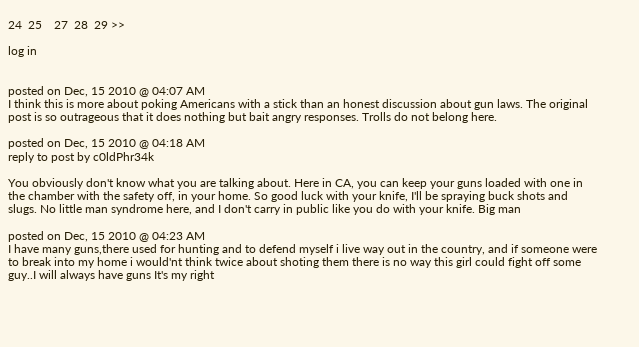24  25    27  28  29 >>

log in


posted on Dec, 15 2010 @ 04:07 AM
I think this is more about poking Americans with a stick than an honest discussion about gun laws. The original post is so outrageous that it does nothing but bait angry responses. Trolls do not belong here.

posted on Dec, 15 2010 @ 04:18 AM
reply to post by c0ldPhr34k

You obviously don't know what you are talking about. Here in CA, you can keep your guns loaded with one in the chamber with the safety off, in your home. So good luck with your knife, I'll be spraying buck shots and slugs. No little man syndrome here, and I don't carry in public like you do with your knife. Big man

posted on Dec, 15 2010 @ 04:23 AM
I have many guns,there used for hunting and to defend myself i live way out in the country, and if someone were to break into my home i would'nt think twice about shoting them there is no way this girl could fight off some guy..I will always have guns It's my right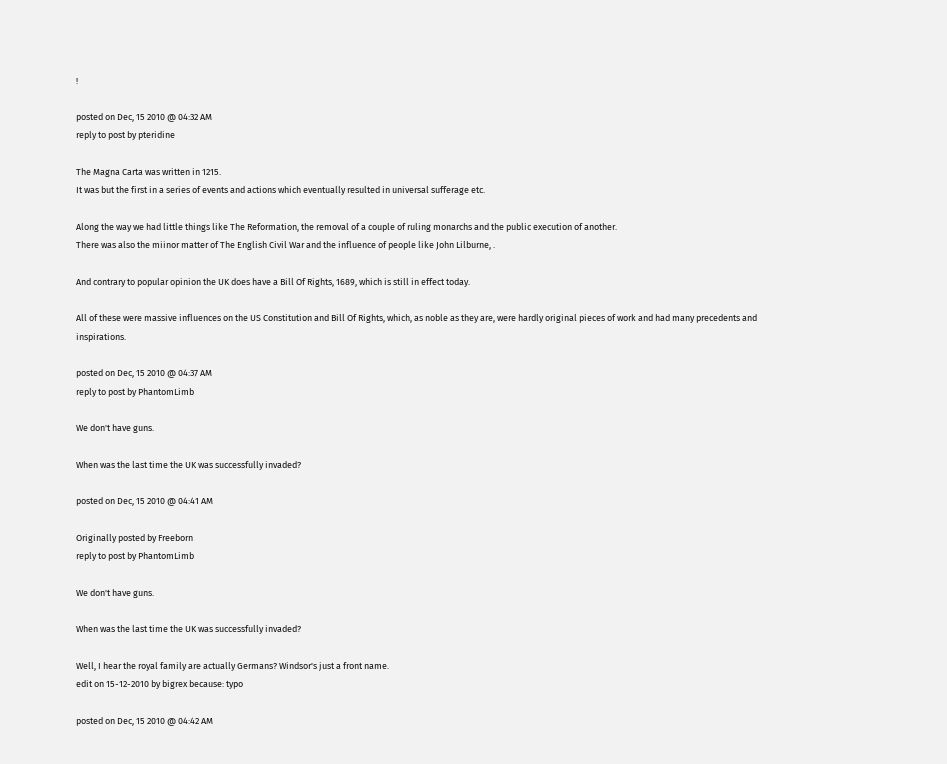!

posted on Dec, 15 2010 @ 04:32 AM
reply to post by pteridine

The Magna Carta was written in 1215.
It was but the first in a series of events and actions which eventually resulted in universal sufferage etc.

Along the way we had little things like The Reformation, the removal of a couple of ruling monarchs and the public execution of another.
There was also the miinor matter of The English Civil War and the influence of people like John Lilburne, .

And contrary to popular opinion the UK does have a Bill Of Rights, 1689, which is still in effect today.

All of these were massive influences on the US Constitution and Bill Of Rights, which, as noble as they are, were hardly original pieces of work and had many precedents and inspirations.

posted on Dec, 15 2010 @ 04:37 AM
reply to post by PhantomLimb

We don't have guns.

When was the last time the UK was successfully invaded?

posted on Dec, 15 2010 @ 04:41 AM

Originally posted by Freeborn
reply to post by PhantomLimb

We don't have guns.

When was the last time the UK was successfully invaded?

Well, I hear the royal family are actually Germans? Windsor's just a front name.
edit on 15-12-2010 by bigrex because: typo

posted on Dec, 15 2010 @ 04:42 AM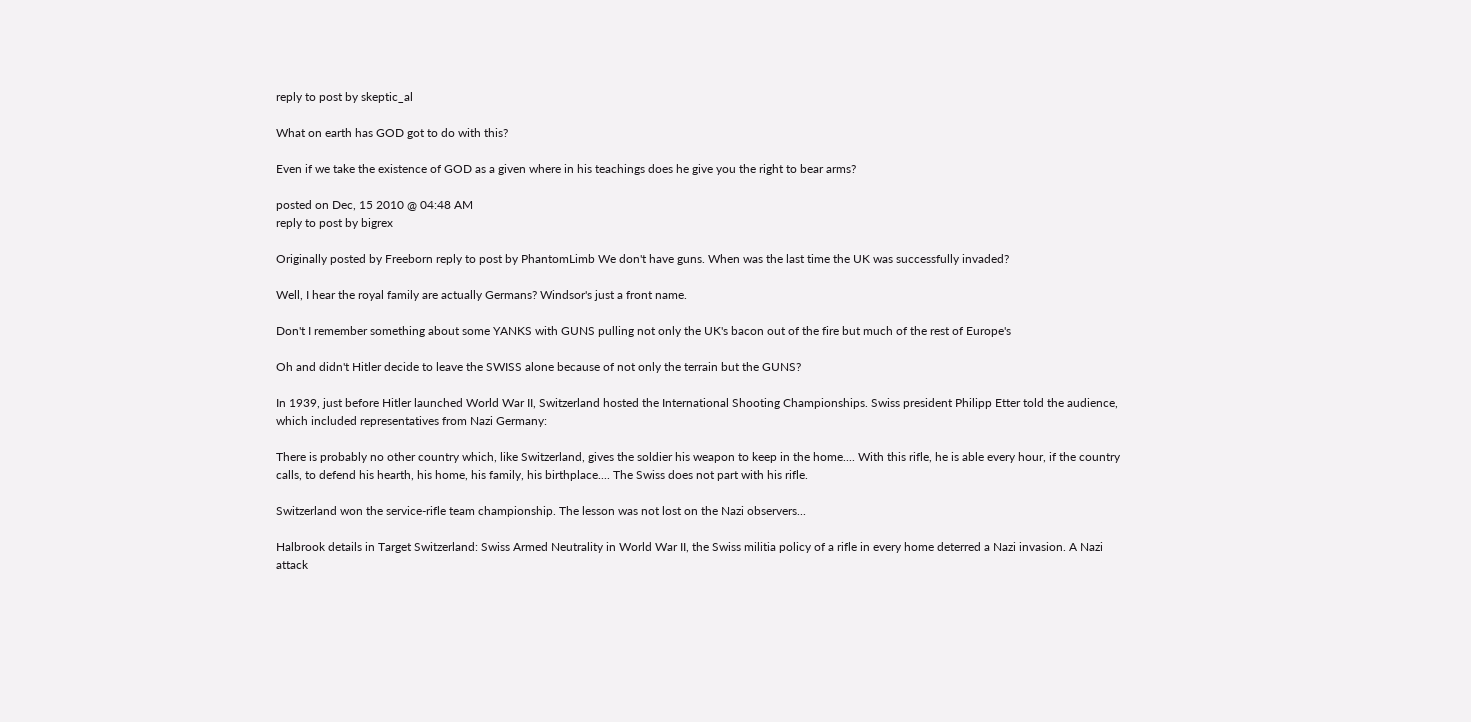reply to post by skeptic_al

What on earth has GOD got to do with this?

Even if we take the existence of GOD as a given where in his teachings does he give you the right to bear arms?

posted on Dec, 15 2010 @ 04:48 AM
reply to post by bigrex

Originally posted by Freeborn reply to post by PhantomLimb We don't have guns. When was the last time the UK was successfully invaded?

Well, I hear the royal family are actually Germans? Windsor's just a front name.

Don't I remember something about some YANKS with GUNS pulling not only the UK's bacon out of the fire but much of the rest of Europe's

Oh and didn't Hitler decide to leave the SWISS alone because of not only the terrain but the GUNS?

In 1939, just before Hitler launched World War II, Switzerland hosted the International Shooting Championships. Swiss president Philipp Etter told the audience, which included representatives from Nazi Germany:

There is probably no other country which, like Switzerland, gives the soldier his weapon to keep in the home.... With this rifle, he is able every hour, if the country calls, to defend his hearth, his home, his family, his birthplace.... The Swiss does not part with his rifle.

Switzerland won the service-rifle team championship. The lesson was not lost on the Nazi observers...

Halbrook details in Target Switzerland: Swiss Armed Neutrality in World War II, the Swiss militia policy of a rifle in every home deterred a Nazi invasion. A Nazi attack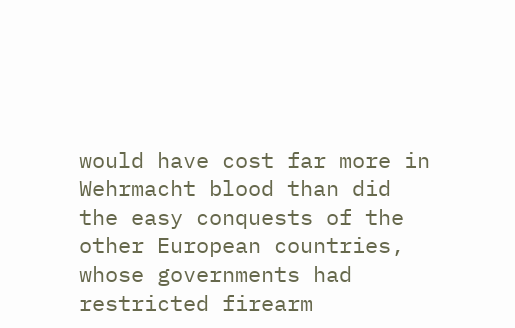would have cost far more in Wehrmacht blood than did the easy conquests of the other European countries, whose governments had restricted firearm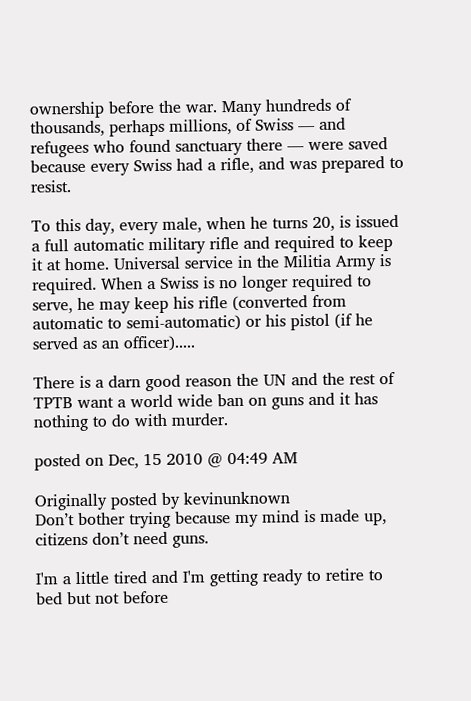ownership before the war. Many hundreds of thousands, perhaps millions, of Swiss — and refugees who found sanctuary there — were saved because every Swiss had a rifle, and was prepared to resist.

To this day, every male, when he turns 20, is issued a full automatic military rifle and required to keep it at home. Universal service in the Militia Army is required. When a Swiss is no longer required to serve, he may keep his rifle (converted from automatic to semi-automatic) or his pistol (if he served as an officer).....

There is a darn good reason the UN and the rest of TPTB want a world wide ban on guns and it has nothing to do with murder.

posted on Dec, 15 2010 @ 04:49 AM

Originally posted by kevinunknown
Don’t bother trying because my mind is made up, citizens don’t need guns.

I'm a little tired and I'm getting ready to retire to bed but not before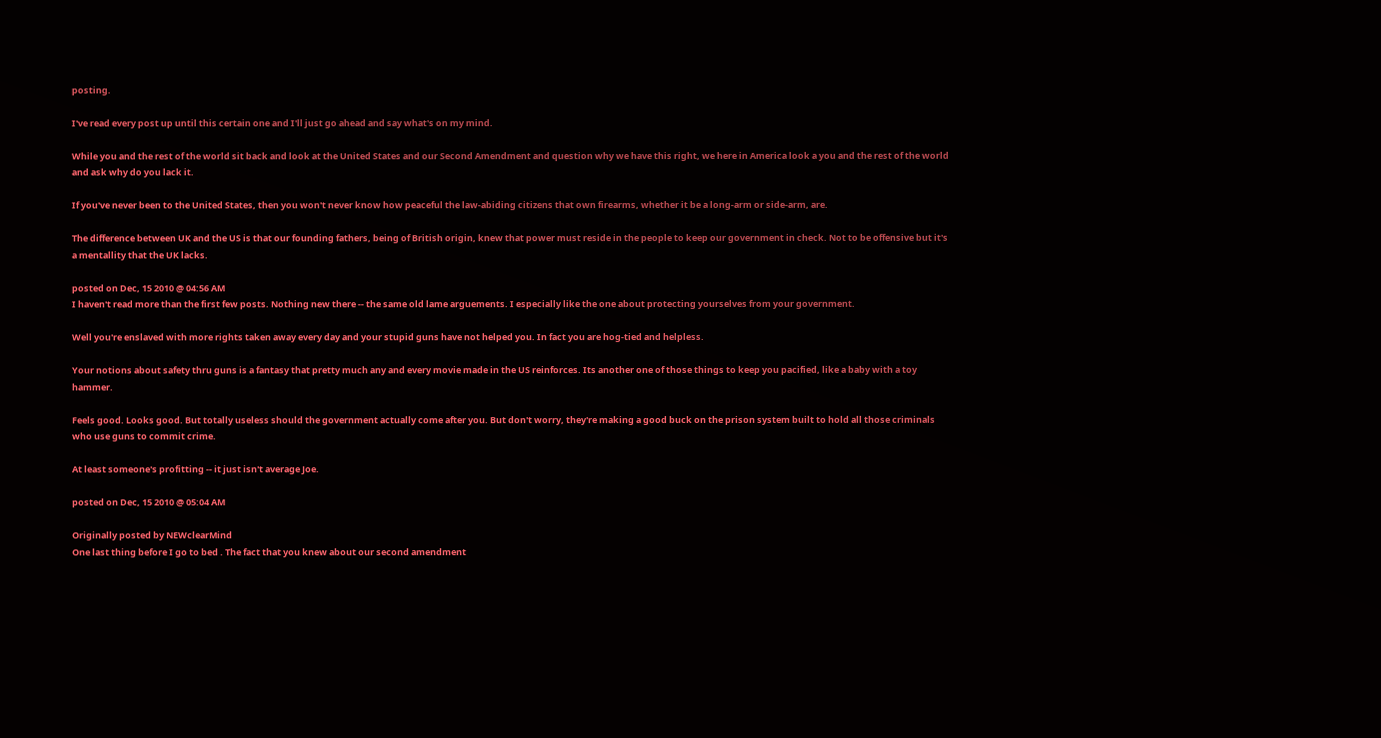posting.

I've read every post up until this certain one and I'll just go ahead and say what's on my mind.

While you and the rest of the world sit back and look at the United States and our Second Amendment and question why we have this right, we here in America look a you and the rest of the world and ask why do you lack it.

If you've never been to the United States, then you won't never know how peaceful the law-abiding citizens that own firearms, whether it be a long-arm or side-arm, are.

The difference between UK and the US is that our founding fathers, being of British origin, knew that power must reside in the people to keep our government in check. Not to be offensive but it's a mentallity that the UK lacks.

posted on Dec, 15 2010 @ 04:56 AM
I haven't read more than the first few posts. Nothing new there -- the same old lame arguements. I especially like the one about protecting yourselves from your government.

Well you're enslaved with more rights taken away every day and your stupid guns have not helped you. In fact you are hog-tied and helpless.

Your notions about safety thru guns is a fantasy that pretty much any and every movie made in the US reinforces. Its another one of those things to keep you pacified, like a baby with a toy hammer.

Feels good. Looks good. But totally useless should the government actually come after you. But don't worry, they're making a good buck on the prison system built to hold all those criminals who use guns to commit crime.

At least someone's profitting -- it just isn't average Joe.

posted on Dec, 15 2010 @ 05:04 AM

Originally posted by NEWclearMind
One last thing before I go to bed . The fact that you knew about our second amendment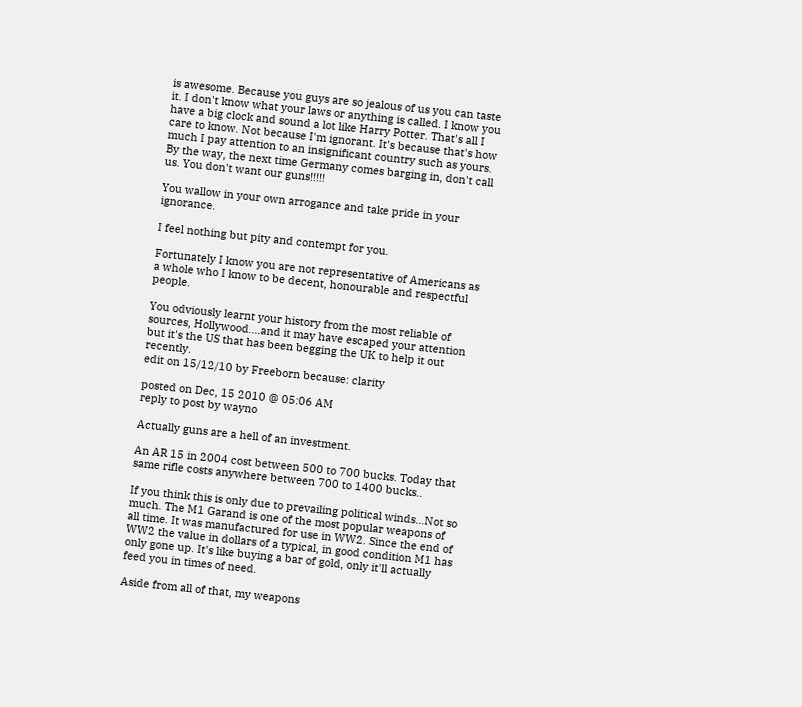is awesome. Because you guys are so jealous of us you can taste it. I don't know what your laws or anything is called. I know you have a big clock and sound a lot like Harry Potter. That's all I care to know. Not because I'm ignorant. It's because that's how much I pay attention to an insignificant country such as yours. By the way, the next time Germany comes barging in, don't call us. You don't want our guns!!!!!

You wallow in your own arrogance and take pride in your ignorance.

I feel nothing but pity and contempt for you.

Fortunately I know you are not representative of Americans as a whole who I know to be decent, honourable and respectful people.

You odviously learnt your history from the most reliable of sources, Hollywood....and it may have escaped your attention but it's the US that has been begging the UK to help it out recently.
edit on 15/12/10 by Freeborn because: clarity

posted on Dec, 15 2010 @ 05:06 AM
reply to post by wayno

Actually guns are a hell of an investment.

An AR 15 in 2004 cost between 500 to 700 bucks. Today that same rifle costs anywhere between 700 to 1400 bucks..

If you think this is only due to prevailing political winds...Not so much. The M1 Garand is one of the most popular weapons of all time. It was manufactured for use in WW2. Since the end of WW2 the value in dollars of a typical, in good condition M1 has only gone up. It's like buying a bar of gold, only it'll actually feed you in times of need.

Aside from all of that, my weapons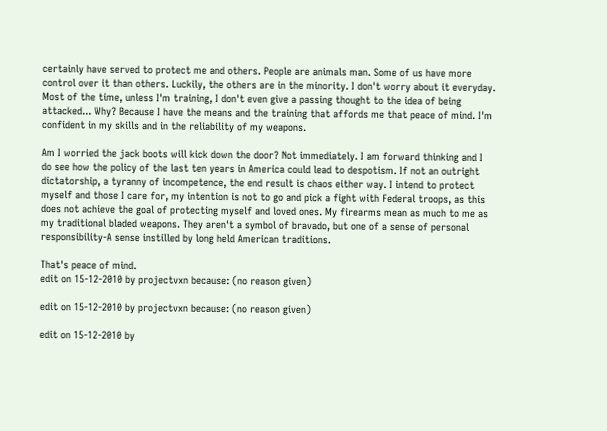certainly have served to protect me and others. People are animals man. Some of us have more control over it than others. Luckily, the others are in the minority. I don't worry about it everyday. Most of the time, unless I'm training, I don't even give a passing thought to the idea of being attacked... Why? Because I have the means and the training that affords me that peace of mind. I'm confident in my skills and in the reliability of my weapons.

Am I worried the jack boots will kick down the door? Not immediately. I am forward thinking and I do see how the policy of the last ten years in America could lead to despotism. If not an outright dictatorship, a tyranny of incompetence, the end result is chaos either way. I intend to protect myself and those I care for, my intention is not to go and pick a fight with Federal troops, as this does not achieve the goal of protecting myself and loved ones. My firearms mean as much to me as my traditional bladed weapons. They aren't a symbol of bravado, but one of a sense of personal responsibility-A sense instilled by long held American traditions.

That's peace of mind.
edit on 15-12-2010 by projectvxn because: (no reason given)

edit on 15-12-2010 by projectvxn because: (no reason given)

edit on 15-12-2010 by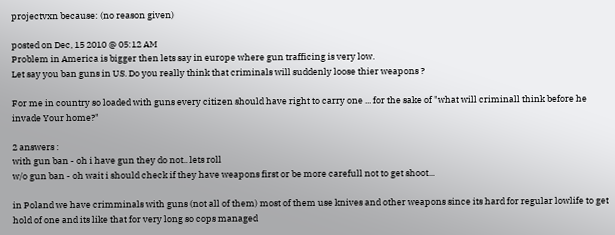projectvxn because: (no reason given)

posted on Dec, 15 2010 @ 05:12 AM
Problem in America is bigger then lets say in europe where gun trafficing is very low.
Let say you ban guns in US. Do you really think that criminals will suddenly loose thier weapons ?

For me in country so loaded with guns every citizen should have right to carry one ... for the sake of "what will criminall think before he invade Your home?"

2 answers :
with gun ban - oh i have gun they do not.. lets roll
w/o gun ban - oh wait i should check if they have weapons first or be more carefull not to get shoot...

in Poland we have crimminals with guns (not all of them) most of them use knives and other weapons since its hard for regular lowlife to get hold of one and its like that for very long so cops managed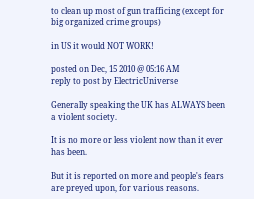to clean up most of gun trafficing (except for big organized crime groups)

in US it would NOT WORK!

posted on Dec, 15 2010 @ 05:16 AM
reply to post by ElectricUniverse

Generally speaking the UK has ALWAYS been a violent society.

It is no more or less violent now than it ever has been.

But it is reported on more and people's fears are preyed upon, for various reasons.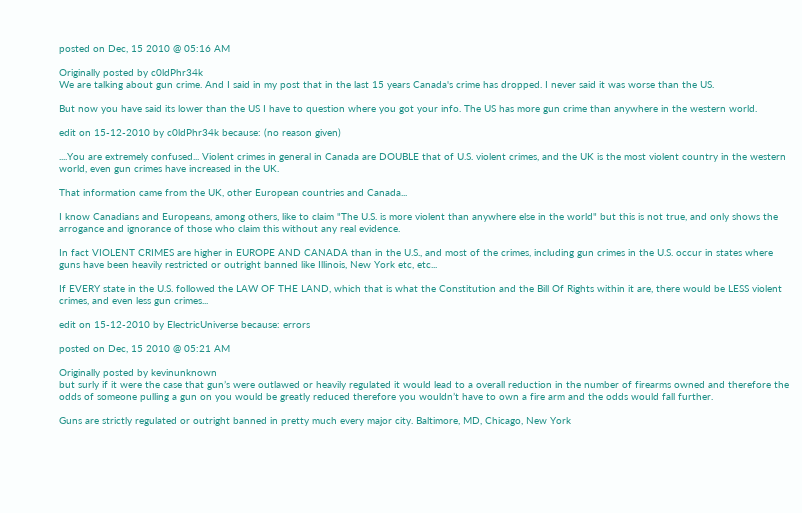posted on Dec, 15 2010 @ 05:16 AM

Originally posted by c0ldPhr34k
We are talking about gun crime. And I said in my post that in the last 15 years Canada's crime has dropped. I never said it was worse than the US.

But now you have said its lower than the US I have to question where you got your info. The US has more gun crime than anywhere in the western world.

edit on 15-12-2010 by c0ldPhr34k because: (no reason given)

....You are extremely confused... Violent crimes in general in Canada are DOUBLE that of U.S. violent crimes, and the UK is the most violent country in the western world, even gun crimes have increased in the UK.

That information came from the UK, other European countries and Canada...

I know Canadians and Europeans, among others, like to claim "The U.S. is more violent than anywhere else in the world" but this is not true, and only shows the arrogance and ignorance of those who claim this without any real evidence.

In fact VIOLENT CRIMES are higher in EUROPE AND CANADA than in the U.S., and most of the crimes, including gun crimes in the U.S. occur in states where guns have been heavily restricted or outright banned like Illinois, New York etc, etc...

If EVERY state in the U.S. followed the LAW OF THE LAND, which that is what the Constitution and the Bill Of Rights within it are, there would be LESS violent crimes, and even less gun crimes...

edit on 15-12-2010 by ElectricUniverse because: errors

posted on Dec, 15 2010 @ 05:21 AM

Originally posted by kevinunknown
but surly if it were the case that gun’s were outlawed or heavily regulated it would lead to a overall reduction in the number of firearms owned and therefore the odds of someone pulling a gun on you would be greatly reduced therefore you wouldn’t have to own a fire arm and the odds would fall further.

Guns are strictly regulated or outright banned in pretty much every major city. Baltimore, MD, Chicago, New York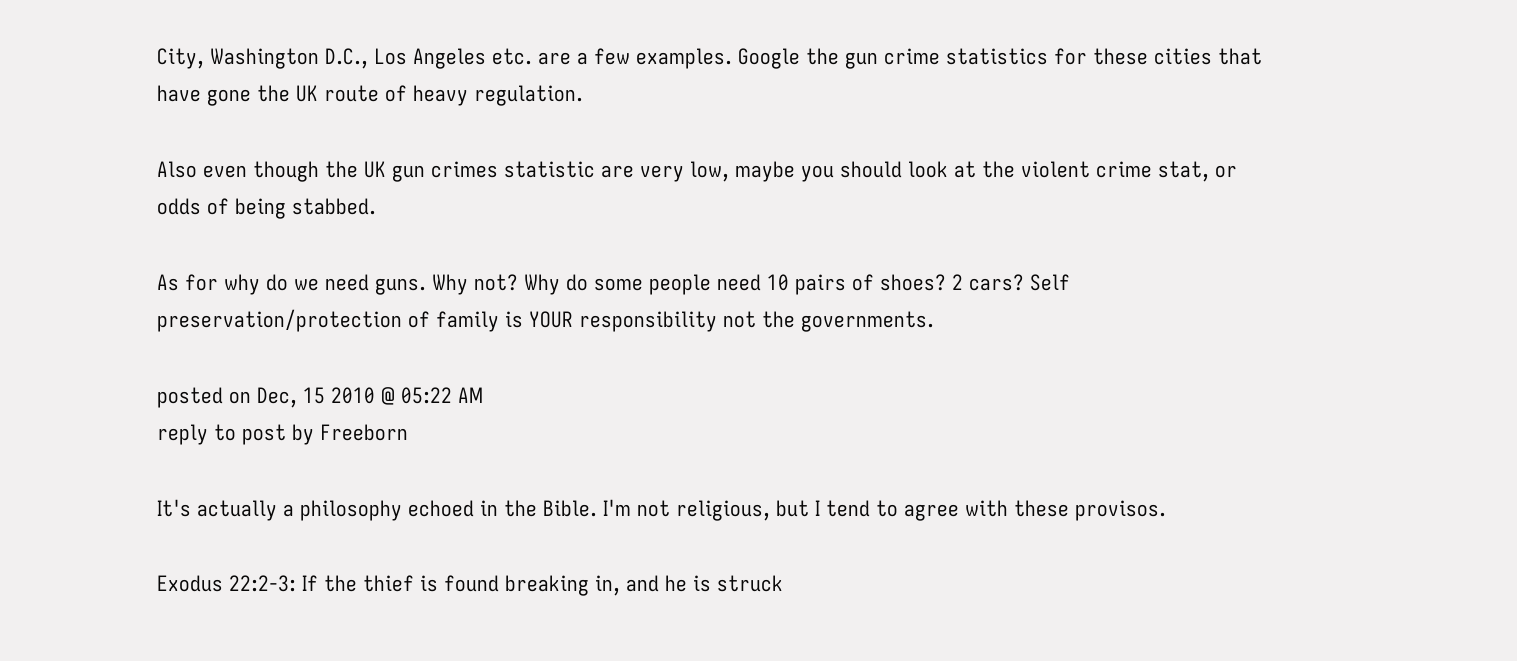City, Washington D.C., Los Angeles etc. are a few examples. Google the gun crime statistics for these cities that have gone the UK route of heavy regulation.

Also even though the UK gun crimes statistic are very low, maybe you should look at the violent crime stat, or odds of being stabbed.

As for why do we need guns. Why not? Why do some people need 10 pairs of shoes? 2 cars? Self preservation/protection of family is YOUR responsibility not the governments.

posted on Dec, 15 2010 @ 05:22 AM
reply to post by Freeborn

It's actually a philosophy echoed in the Bible. I'm not religious, but I tend to agree with these provisos.

Exodus 22:2-3: If the thief is found breaking in, and he is struck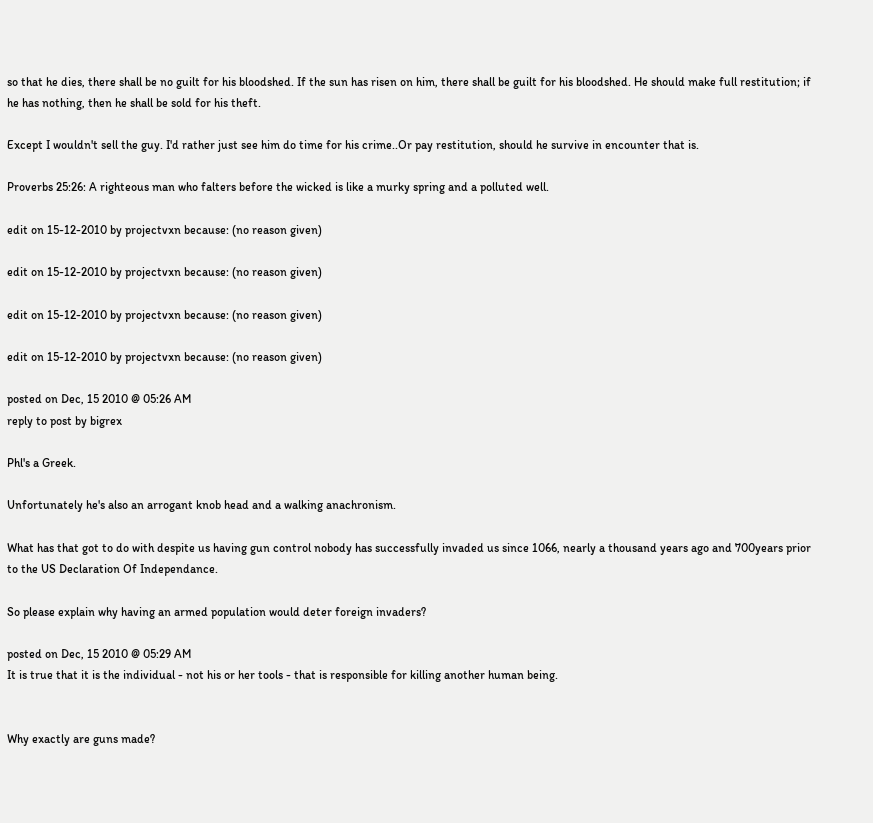so that he dies, there shall be no guilt for his bloodshed. If the sun has risen on him, there shall be guilt for his bloodshed. He should make full restitution; if he has nothing, then he shall be sold for his theft.

Except I wouldn't sell the guy. I'd rather just see him do time for his crime..Or pay restitution, should he survive in encounter that is.

Proverbs 25:26: A righteous man who falters before the wicked is like a murky spring and a polluted well.

edit on 15-12-2010 by projectvxn because: (no reason given)

edit on 15-12-2010 by projectvxn because: (no reason given)

edit on 15-12-2010 by projectvxn because: (no reason given)

edit on 15-12-2010 by projectvxn because: (no reason given)

posted on Dec, 15 2010 @ 05:26 AM
reply to post by bigrex

Phl's a Greek.

Unfortunately he's also an arrogant knob head and a walking anachronism.

What has that got to do with despite us having gun control nobody has successfully invaded us since 1066, nearly a thousand years ago and 700years prior to the US Declaration Of Independance.

So please explain why having an armed population would deter foreign invaders?

posted on Dec, 15 2010 @ 05:29 AM
It is true that it is the individual - not his or her tools - that is responsible for killing another human being.


Why exactly are guns made?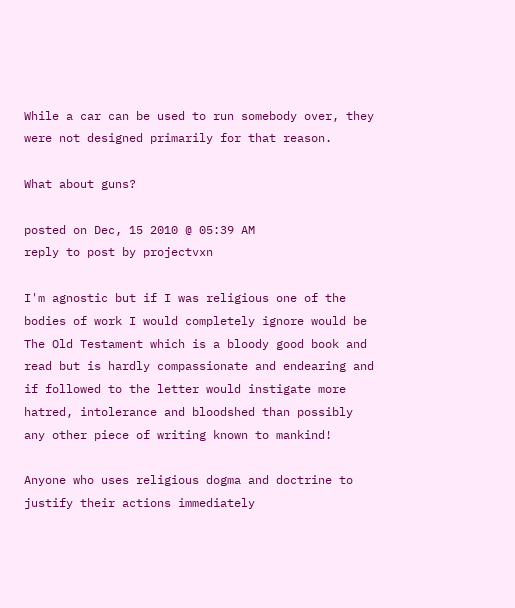While a car can be used to run somebody over, they were not designed primarily for that reason.

What about guns?

posted on Dec, 15 2010 @ 05:39 AM
reply to post by projectvxn

I'm agnostic but if I was religious one of the bodies of work I would completely ignore would be The Old Testament which is a bloody good book and read but is hardly compassionate and endearing and if followed to the letter would instigate more hatred, intolerance and bloodshed than possibly any other piece of writing known to mankind!

Anyone who uses religious dogma and doctrine to justify their actions immediately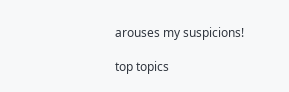arouses my suspicions!

top topics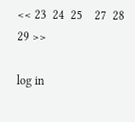<< 23  24  25    27  28  29 >>

log in